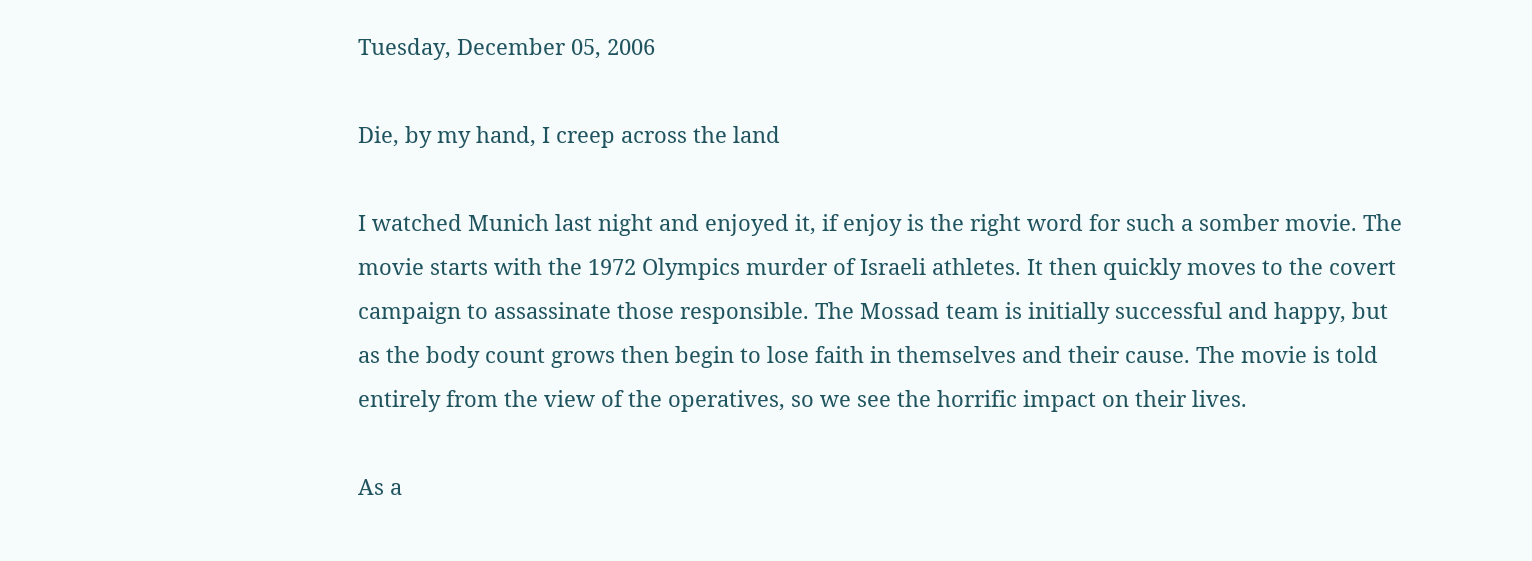Tuesday, December 05, 2006

Die, by my hand, I creep across the land

I watched Munich last night and enjoyed it, if enjoy is the right word for such a somber movie. The movie starts with the 1972 Olympics murder of Israeli athletes. It then quickly moves to the covert campaign to assassinate those responsible. The Mossad team is initially successful and happy, but as the body count grows then begin to lose faith in themselves and their cause. The movie is told entirely from the view of the operatives, so we see the horrific impact on their lives.

As a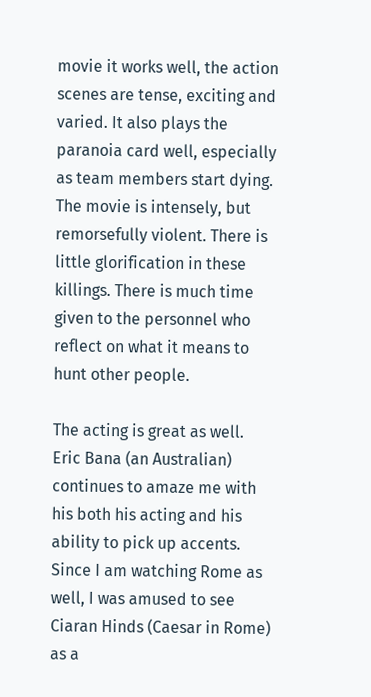movie it works well, the action scenes are tense, exciting and varied. It also plays the paranoia card well, especially as team members start dying. The movie is intensely, but remorsefully violent. There is little glorification in these killings. There is much time given to the personnel who reflect on what it means to hunt other people.

The acting is great as well. Eric Bana (an Australian) continues to amaze me with his both his acting and his ability to pick up accents. Since I am watching Rome as well, I was amused to see Ciaran Hinds (Caesar in Rome) as a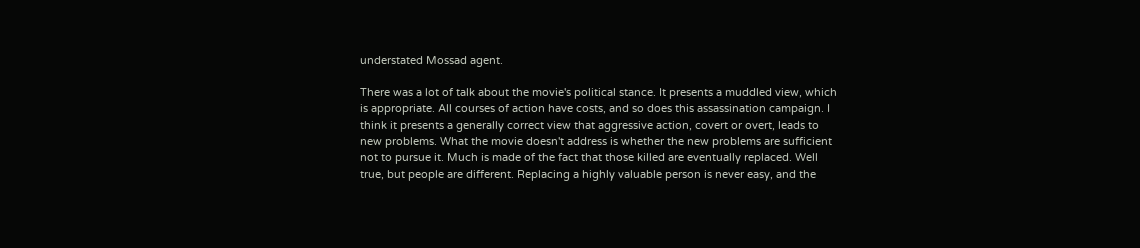understated Mossad agent.

There was a lot of talk about the movie's political stance. It presents a muddled view, which is appropriate. All courses of action have costs, and so does this assassination campaign. I think it presents a generally correct view that aggressive action, covert or overt, leads to new problems. What the movie doesn't address is whether the new problems are sufficient not to pursue it. Much is made of the fact that those killed are eventually replaced. Well true, but people are different. Replacing a highly valuable person is never easy, and the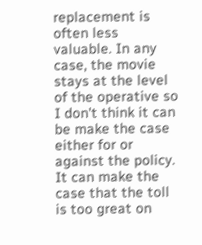replacement is often less valuable. In any case, the movie stays at the level of the operative so I don't think it can be make the case either for or against the policy. It can make the case that the toll is too great on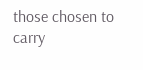those chosen to carry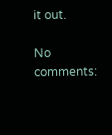it out.

No comments: